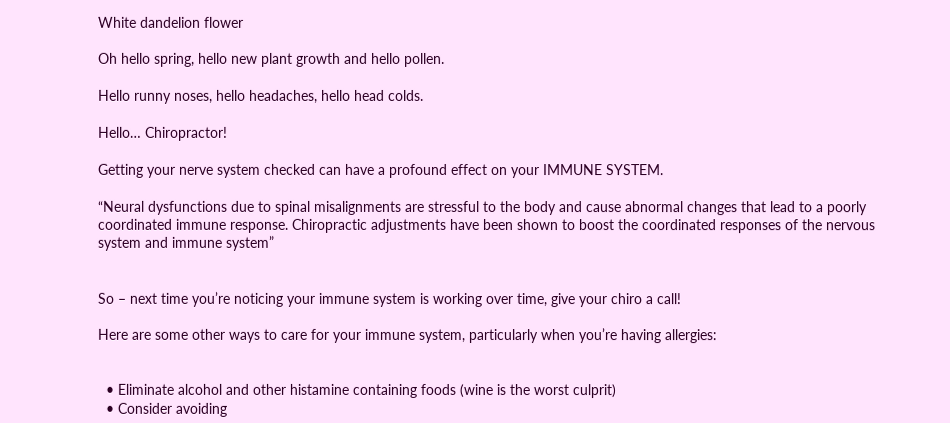White dandelion flower

Oh hello spring, hello new plant growth and hello pollen.

Hello runny noses, hello headaches, hello head colds.

Hello… Chiropractor!

Getting your nerve system checked can have a profound effect on your IMMUNE SYSTEM.

“Neural dysfunctions due to spinal misalignments are stressful to the body and cause abnormal changes that lead to a poorly coordinated immune response. Chiropractic adjustments have been shown to boost the coordinated responses of the nervous system and immune system”


So – next time you’re noticing your immune system is working over time, give your chiro a call!

Here are some other ways to care for your immune system, particularly when you’re having allergies:


  • Eliminate alcohol and other histamine containing foods (wine is the worst culprit)
  • Consider avoiding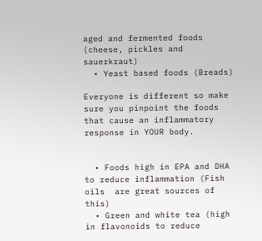aged and fermented foods (cheese, pickles and sauerkraut)
  • Yeast based foods (Breads)

Everyone is different so make sure you pinpoint the foods that cause an inflammatory response in YOUR body.


  • Foods high in EPA and DHA to reduce inflammation (Fish oils  are great sources of this)
  • Green and white tea (high in flavonoids to reduce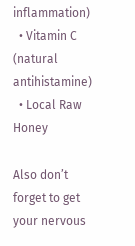inflammation)
  • Vitamin C (natural antihistamine)
  • Local Raw Honey

Also don’t forget to get your nervous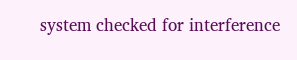system checked for interference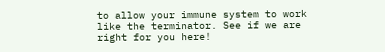to allow your immune system to work like the terminator. See if we are right for you here!